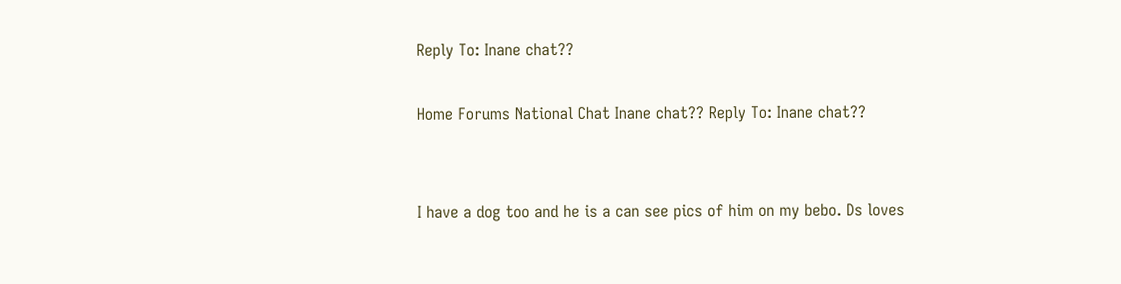Reply To: Inane chat??

Home Forums National Chat Inane chat?? Reply To: Inane chat??


I have a dog too and he is a can see pics of him on my bebo. Ds loves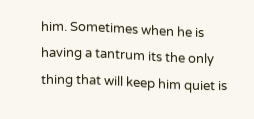him. Sometimes when he is having a tantrum its the only thing that will keep him quiet is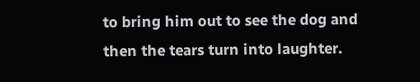to bring him out to see the dog and then the tears turn into laughter.